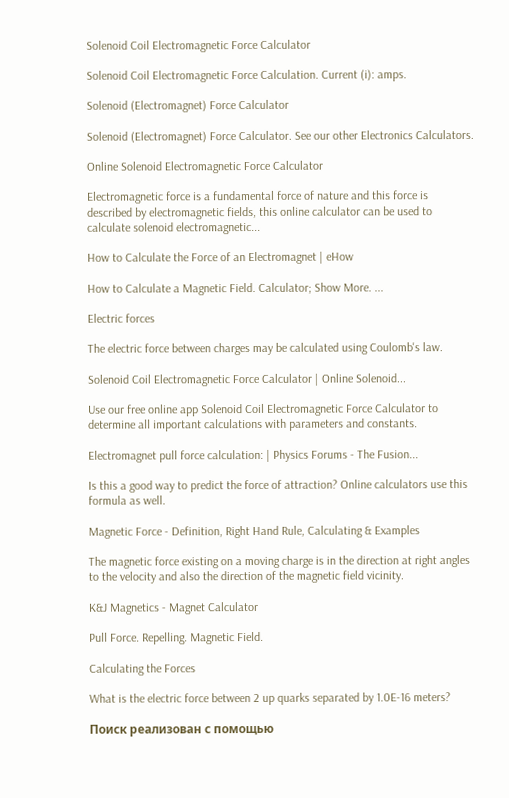Solenoid Coil Electromagnetic Force Calculator

Solenoid Coil Electromagnetic Force Calculation. Current (i): amps.

Solenoid (Electromagnet) Force Calculator

Solenoid (Electromagnet) Force Calculator. See our other Electronics Calculators.

Online Solenoid Electromagnetic Force Calculator

Electromagnetic force is a fundamental force of nature and this force is described by electromagnetic fields, this online calculator can be used to calculate solenoid electromagnetic...

How to Calculate the Force of an Electromagnet | eHow

How to Calculate a Magnetic Field. Calculator; Show More. ...

Electric forces

The electric force between charges may be calculated using Coulomb's law.

Solenoid Coil Electromagnetic Force Calculator | Online Solenoid...

Use our free online app Solenoid Coil Electromagnetic Force Calculator to determine all important calculations with parameters and constants.

Electromagnet pull force calculation: | Physics Forums - The Fusion...

Is this a good way to predict the force of attraction? Online calculators use this formula as well.

Magnetic Force - Definition, Right Hand Rule, Calculating & Examples

The magnetic force existing on a moving charge is in the direction at right angles to the velocity and also the direction of the magnetic field vicinity.

K&J Magnetics - Magnet Calculator

Pull Force. Repelling. Magnetic Field.

Calculating the Forces

What is the electric force between 2 up quarks separated by 1.0E-16 meters?

Поиск реализован с помощью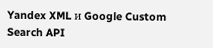Yandex XML и Google Custom Search API